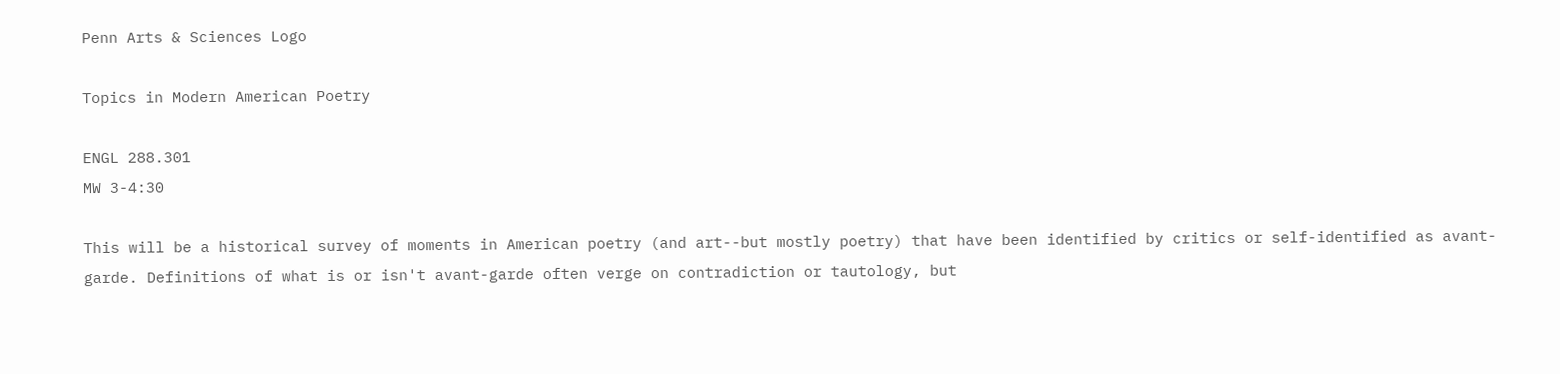Penn Arts & Sciences Logo

Topics in Modern American Poetry

ENGL 288.301
MW 3-4:30

This will be a historical survey of moments in American poetry (and art--but mostly poetry) that have been identified by critics or self-identified as avant-garde. Definitions of what is or isn't avant-garde often verge on contradiction or tautology, but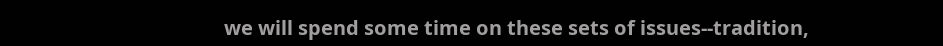we will spend some time on these sets of issues--tradition,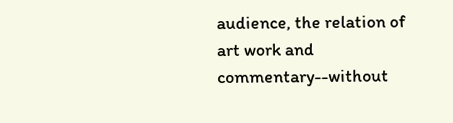audience, the relation of art work and commentary--without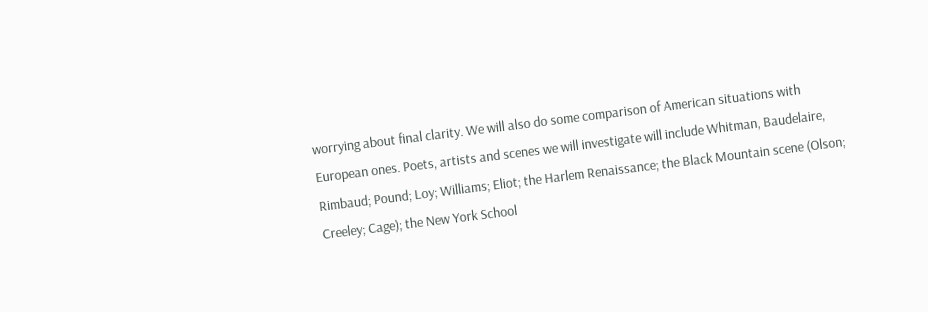worrying about final clarity. We will also do some comparison of American situations with European ones. Poets, artists and scenes we will investigate will include Whitman, Baudelaire, Rimbaud; Pound; Loy; Williams; Eliot; the Harlem Renaissance; the Black Mountain scene (Olson; Creeley; Cage); the New York School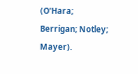(O'Hara; Berrigan; Notley; Mayer).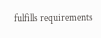fulfills requirements